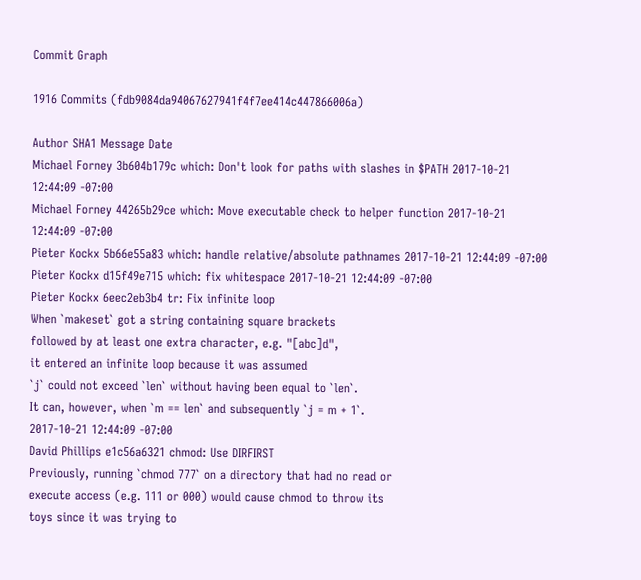Commit Graph

1916 Commits (fdb9084da94067627941f4f7ee414c447866006a)

Author SHA1 Message Date
Michael Forney 3b604b179c which: Don't look for paths with slashes in $PATH 2017-10-21 12:44:09 -07:00
Michael Forney 44265b29ce which: Move executable check to helper function 2017-10-21 12:44:09 -07:00
Pieter Kockx 5b66e55a83 which: handle relative/absolute pathnames 2017-10-21 12:44:09 -07:00
Pieter Kockx d15f49e715 which: fix whitespace 2017-10-21 12:44:09 -07:00
Pieter Kockx 6eec2eb3b4 tr: Fix infinite loop
When `makeset` got a string containing square brackets
followed by at least one extra character, e.g. "[abc]d",
it entered an infinite loop because it was assumed
`j` could not exceed `len` without having been equal to `len`.
It can, however, when `m == len` and subsequently `j = m + 1`.
2017-10-21 12:44:09 -07:00
David Phillips e1c56a6321 chmod: Use DIRFIRST
Previously, running `chmod 777` on a directory that had no read or
execute access (e.g. 111 or 000) would cause chmod to throw its
toys since it was trying to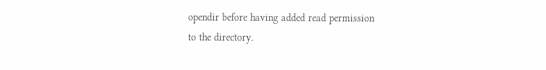opendir before having added read permission
to the directory.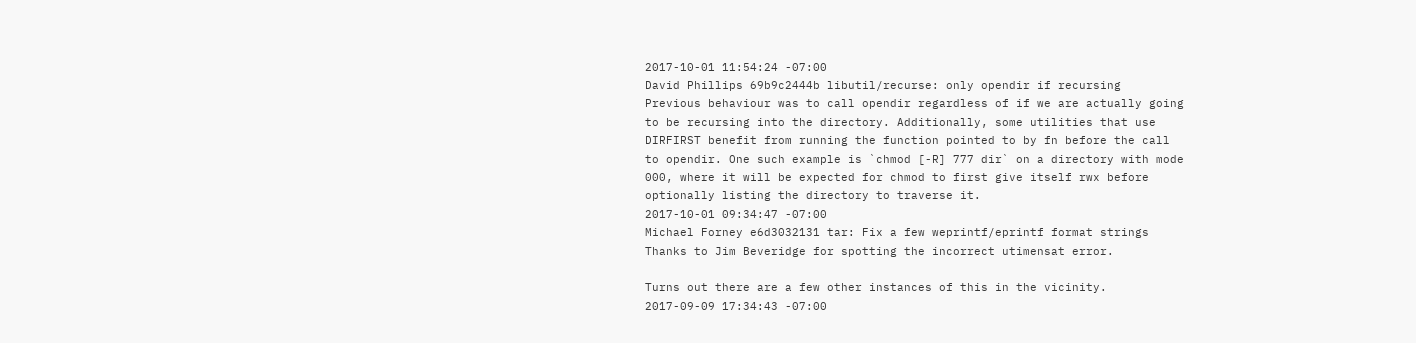2017-10-01 11:54:24 -07:00
David Phillips 69b9c2444b libutil/recurse: only opendir if recursing
Previous behaviour was to call opendir regardless of if we are actually going
to be recursing into the directory. Additionally, some utilities that use
DIRFIRST benefit from running the function pointed to by fn before the call
to opendir. One such example is `chmod [-R] 777 dir` on a directory with mode
000, where it will be expected for chmod to first give itself rwx before
optionally listing the directory to traverse it.
2017-10-01 09:34:47 -07:00
Michael Forney e6d3032131 tar: Fix a few weprintf/eprintf format strings
Thanks to Jim Beveridge for spotting the incorrect utimensat error.

Turns out there are a few other instances of this in the vicinity.
2017-09-09 17:34:43 -07:00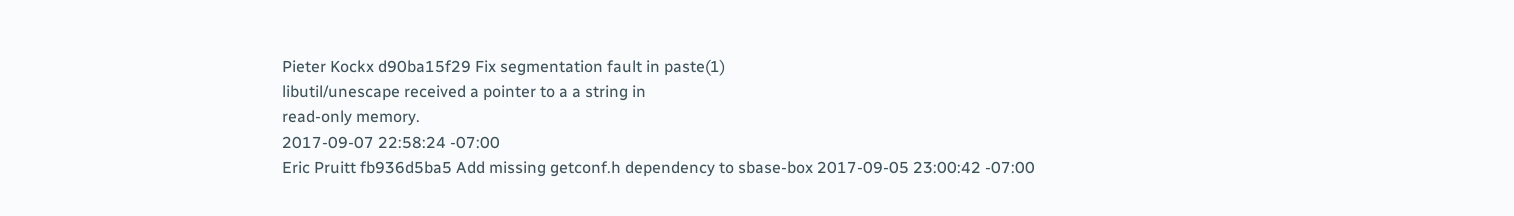Pieter Kockx d90ba15f29 Fix segmentation fault in paste(1)
libutil/unescape received a pointer to a a string in
read-only memory.
2017-09-07 22:58:24 -07:00
Eric Pruitt fb936d5ba5 Add missing getconf.h dependency to sbase-box 2017-09-05 23:00:42 -07:00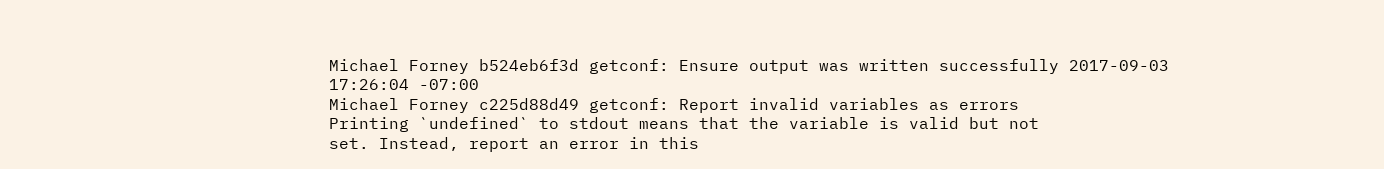Michael Forney b524eb6f3d getconf: Ensure output was written successfully 2017-09-03 17:26:04 -07:00
Michael Forney c225d88d49 getconf: Report invalid variables as errors
Printing `undefined` to stdout means that the variable is valid but not
set. Instead, report an error in this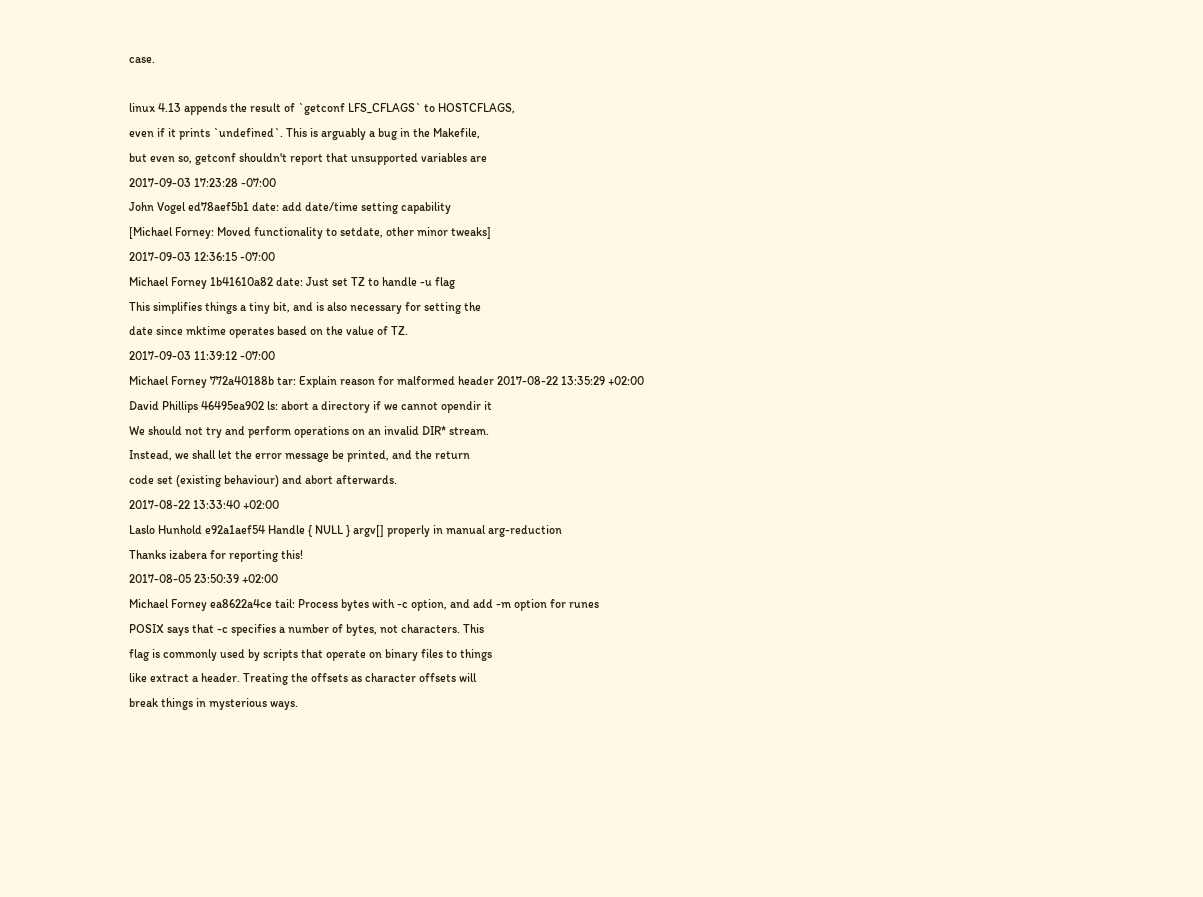case.

linux 4.13 appends the result of `getconf LFS_CFLAGS` to HOSTCFLAGS,
even if it prints `undefined`. This is arguably a bug in the Makefile,
but even so, getconf shouldn't report that unsupported variables are
2017-09-03 17:23:28 -07:00
John Vogel ed78aef5b1 date: add date/time setting capability
[Michael Forney: Moved functionality to setdate, other minor tweaks]
2017-09-03 12:36:15 -07:00
Michael Forney 1b41610a82 date: Just set TZ to handle -u flag
This simplifies things a tiny bit, and is also necessary for setting the
date since mktime operates based on the value of TZ.
2017-09-03 11:39:12 -07:00
Michael Forney 772a40188b tar: Explain reason for malformed header 2017-08-22 13:35:29 +02:00
David Phillips 46495ea902 ls: abort a directory if we cannot opendir it
We should not try and perform operations on an invalid DIR* stream.
Instead, we shall let the error message be printed, and the return
code set (existing behaviour) and abort afterwards.
2017-08-22 13:33:40 +02:00
Laslo Hunhold e92a1aef54 Handle { NULL } argv[] properly in manual arg-reduction
Thanks izabera for reporting this!
2017-08-05 23:50:39 +02:00
Michael Forney ea8622a4ce tail: Process bytes with -c option, and add -m option for runes
POSIX says that -c specifies a number of bytes, not characters. This
flag is commonly used by scripts that operate on binary files to things
like extract a header. Treating the offsets as character offsets will
break things in mysterious ways.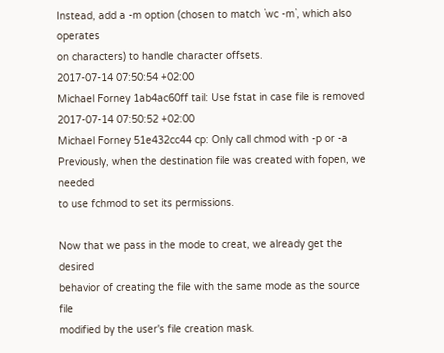Instead, add a -m option (chosen to match `wc -m`, which also operates
on characters) to handle character offsets.
2017-07-14 07:50:54 +02:00
Michael Forney 1ab4ac60ff tail: Use fstat in case file is removed 2017-07-14 07:50:52 +02:00
Michael Forney 51e432cc44 cp: Only call chmod with -p or -a
Previously, when the destination file was created with fopen, we needed
to use fchmod to set its permissions.

Now that we pass in the mode to creat, we already get the desired
behavior of creating the file with the same mode as the source file
modified by the user's file creation mask.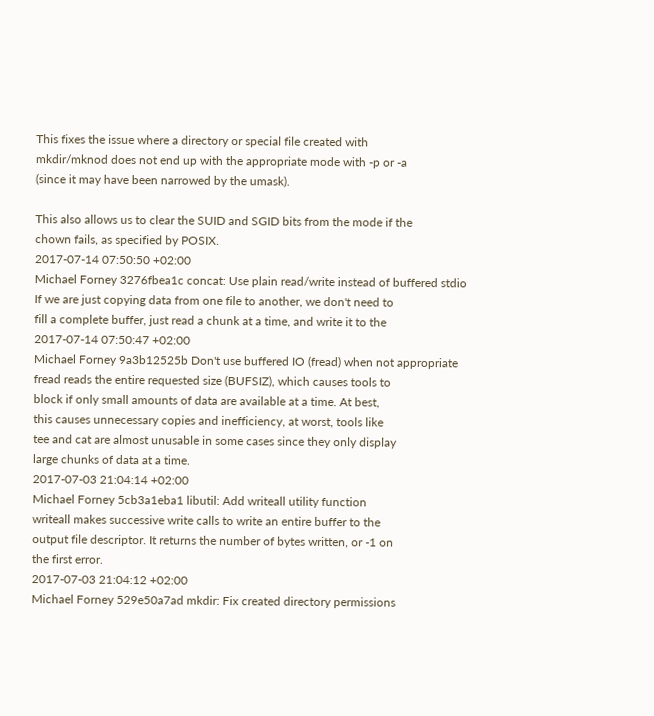This fixes the issue where a directory or special file created with
mkdir/mknod does not end up with the appropriate mode with -p or -a
(since it may have been narrowed by the umask).

This also allows us to clear the SUID and SGID bits from the mode if the
chown fails, as specified by POSIX.
2017-07-14 07:50:50 +02:00
Michael Forney 3276fbea1c concat: Use plain read/write instead of buffered stdio
If we are just copying data from one file to another, we don't need to
fill a complete buffer, just read a chunk at a time, and write it to the
2017-07-14 07:50:47 +02:00
Michael Forney 9a3b12525b Don't use buffered IO (fread) when not appropriate
fread reads the entire requested size (BUFSIZ), which causes tools to
block if only small amounts of data are available at a time. At best,
this causes unnecessary copies and inefficiency, at worst, tools like
tee and cat are almost unusable in some cases since they only display
large chunks of data at a time.
2017-07-03 21:04:14 +02:00
Michael Forney 5cb3a1eba1 libutil: Add writeall utility function
writeall makes successive write calls to write an entire buffer to the
output file descriptor. It returns the number of bytes written, or -1 on
the first error.
2017-07-03 21:04:12 +02:00
Michael Forney 529e50a7ad mkdir: Fix created directory permissions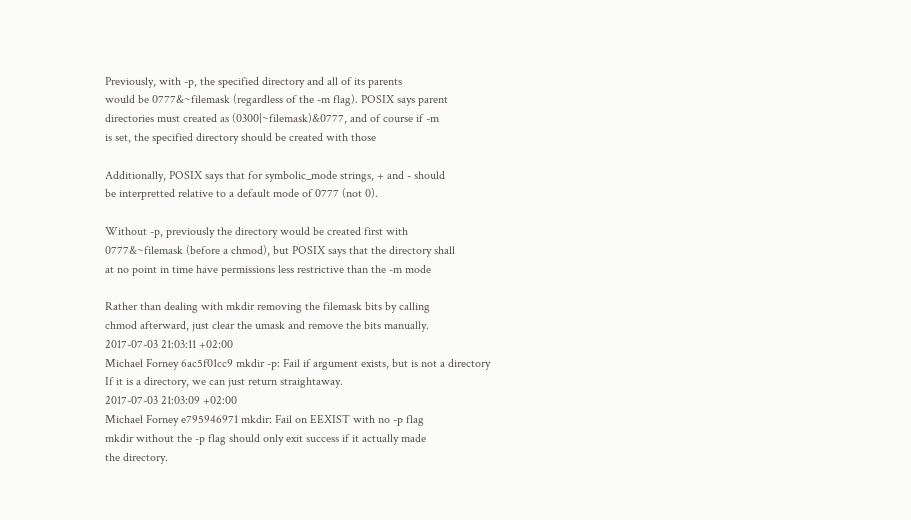Previously, with -p, the specified directory and all of its parents
would be 0777&~filemask (regardless of the -m flag). POSIX says parent
directories must created as (0300|~filemask)&0777, and of course if -m
is set, the specified directory should be created with those

Additionally, POSIX says that for symbolic_mode strings, + and - should
be interpretted relative to a default mode of 0777 (not 0).

Without -p, previously the directory would be created first with
0777&~filemask (before a chmod), but POSIX says that the directory shall
at no point in time have permissions less restrictive than the -m mode

Rather than dealing with mkdir removing the filemask bits by calling
chmod afterward, just clear the umask and remove the bits manually.
2017-07-03 21:03:11 +02:00
Michael Forney 6ac5f01cc9 mkdir -p: Fail if argument exists, but is not a directory
If it is a directory, we can just return straightaway.
2017-07-03 21:03:09 +02:00
Michael Forney e795946971 mkdir: Fail on EEXIST with no -p flag
mkdir without the -p flag should only exit success if it actually made
the directory.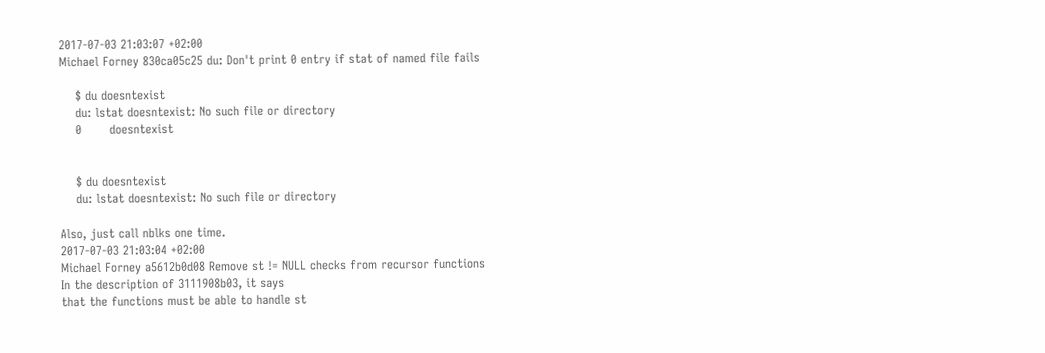2017-07-03 21:03:07 +02:00
Michael Forney 830ca05c25 du: Don't print 0 entry if stat of named file fails

    $ du doesntexist
    du: lstat doesntexist: No such file or directory
    0       doesntexist


    $ du doesntexist
    du: lstat doesntexist: No such file or directory

Also, just call nblks one time.
2017-07-03 21:03:04 +02:00
Michael Forney a5612b0d08 Remove st != NULL checks from recursor functions
In the description of 3111908b03, it says
that the functions must be able to handle st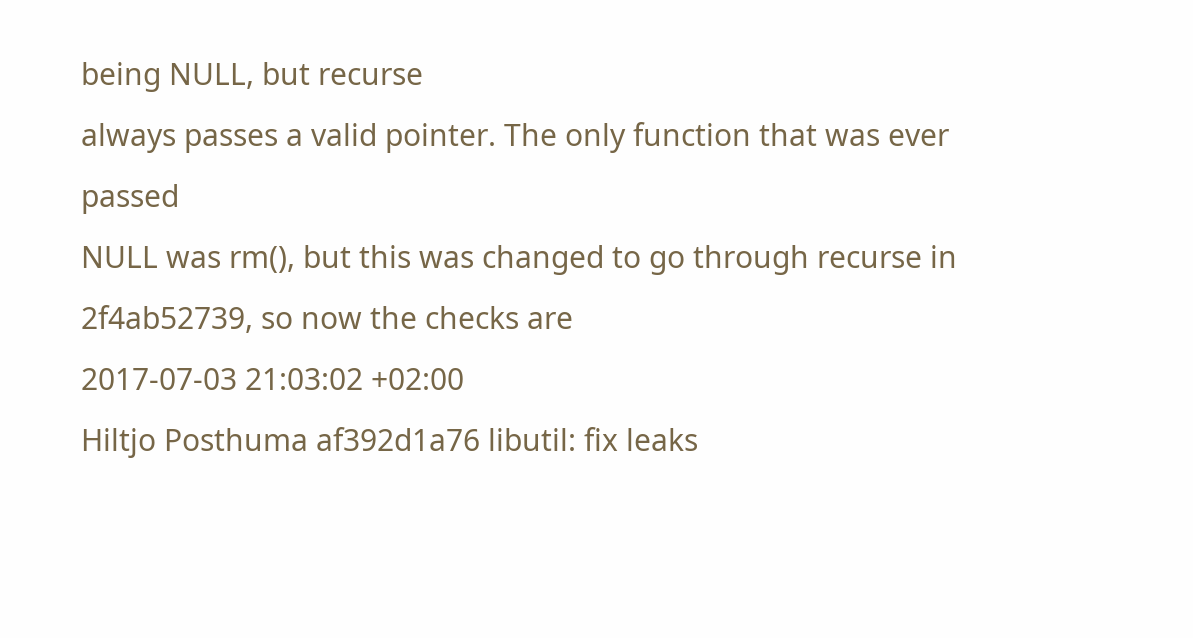being NULL, but recurse
always passes a valid pointer. The only function that was ever passed
NULL was rm(), but this was changed to go through recurse in
2f4ab52739, so now the checks are
2017-07-03 21:03:02 +02:00
Hiltjo Posthuma af392d1a76 libutil: fix leaks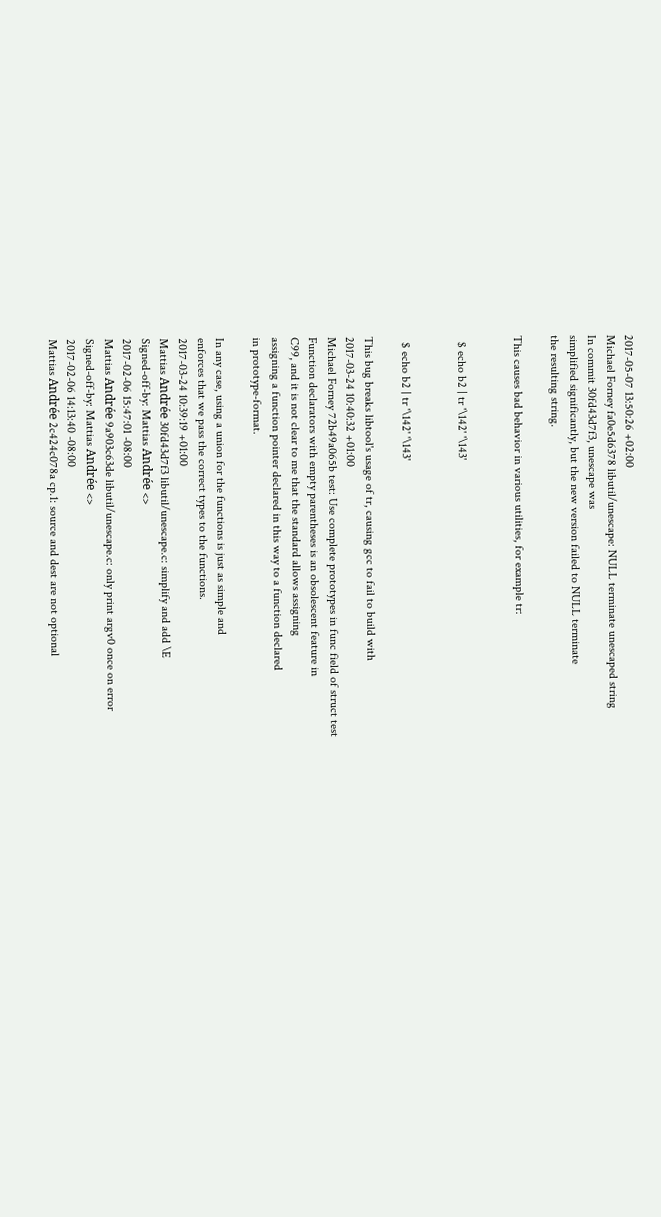2017-05-07 13:50:26 +02:00
Michael Forney fa0e5d6378 libutil/unescape: NULL terminate unescaped string
In commit 30fd43d7f3, unescape was
simplified significantly, but the new version failed to NULL terminate
the resulting string.

This causes bad behavior in various utilities, for example tr:


  $ echo b2 | tr '\142' '\143'


  $ echo b2 | tr '\142' '\143'

This bug breaks libtool's usage of tr, causing gcc to fail to build with
2017-03-24 10:40:32 +01:00
Michael Forney 72b49a065b test: Use complete prototypes in func field of struct test
Function declarators with empty parentheses is an obsolescent feature in
C99, and it is not clear to me that the standard allows assigning
assigning a function pointer declared in this way to a function declared
in prototype-format.

In any case, using a union for the functions is just as simple and
enforces that we pass the correct types to the functions.
2017-03-24 10:39:19 +01:00
Mattias Andrée 30fd43d7f3 libutil/unescape.c: simplify and add \E
Signed-off-by: Mattias Andrée <>
2017-02-06 15:47:01 -08:00
Mattias Andrée 9a903c63de libutil/unescape.c: only print argv0 once on error
Signed-off-by: Mattias Andrée <>
2017-02-06 14:13:40 -08:00
Mattias Andrée 2c424c078a cp.1: source and dest are not optional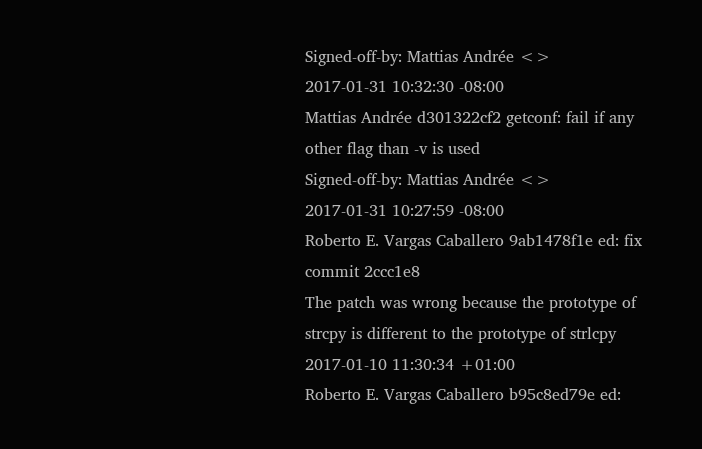Signed-off-by: Mattias Andrée <>
2017-01-31 10:32:30 -08:00
Mattias Andrée d301322cf2 getconf: fail if any other flag than -v is used
Signed-off-by: Mattias Andrée <>
2017-01-31 10:27:59 -08:00
Roberto E. Vargas Caballero 9ab1478f1e ed: fix commit 2ccc1e8
The patch was wrong because the prototype of
strcpy is different to the prototype of strlcpy
2017-01-10 11:30:34 +01:00
Roberto E. Vargas Caballero b95c8ed79e ed: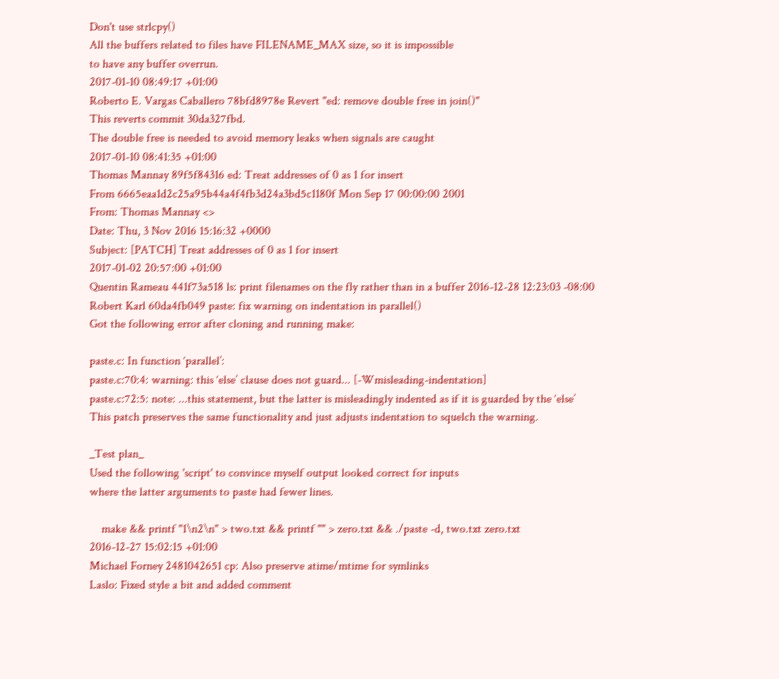Don't use strlcpy()
All the buffers related to files have FILENAME_MAX size, so it is impossible
to have any buffer overrun.
2017-01-10 08:49:17 +01:00
Roberto E. Vargas Caballero 78bfd8978e Revert "ed: remove double free in join()"
This reverts commit 30da327fbd.
The double free is needed to avoid memory leaks when signals are caught
2017-01-10 08:41:35 +01:00
Thomas Mannay 89f5f84316 ed: Treat addresses of 0 as 1 for insert
From 6665eaa1d2c25a95b44a4f4fb3d24a3bd5c1180f Mon Sep 17 00:00:00 2001
From: Thomas Mannay <>
Date: Thu, 3 Nov 2016 15:16:32 +0000
Subject: [PATCH] Treat addresses of 0 as 1 for insert
2017-01-02 20:57:00 +01:00
Quentin Rameau 441f73a518 ls: print filenames on the fly rather than in a buffer 2016-12-28 12:23:03 -08:00
Robert Karl 60da4fb049 paste: fix warning on indentation in parallel()
Got the following error after cloning and running make:

paste.c: In function ‘parallel’:
paste.c:70:4: warning: this ‘else’ clause does not guard... [-Wmisleading-indentation]
paste.c:72:5: note: ...this statement, but the latter is misleadingly indented as if it is guarded by the ‘else’
This patch preserves the same functionality and just adjusts indentation to squelch the warning.

_Test plan_
Used the following 'script' to convince myself output looked correct for inputs
where the latter arguments to paste had fewer lines.

    make && printf "1\n2\n" > two.txt && printf "" > zero.txt && ./paste -d, two.txt zero.txt
2016-12-27 15:02:15 +01:00
Michael Forney 2481042651 cp: Also preserve atime/mtime for symlinks
Laslo: Fixed style a bit and added comment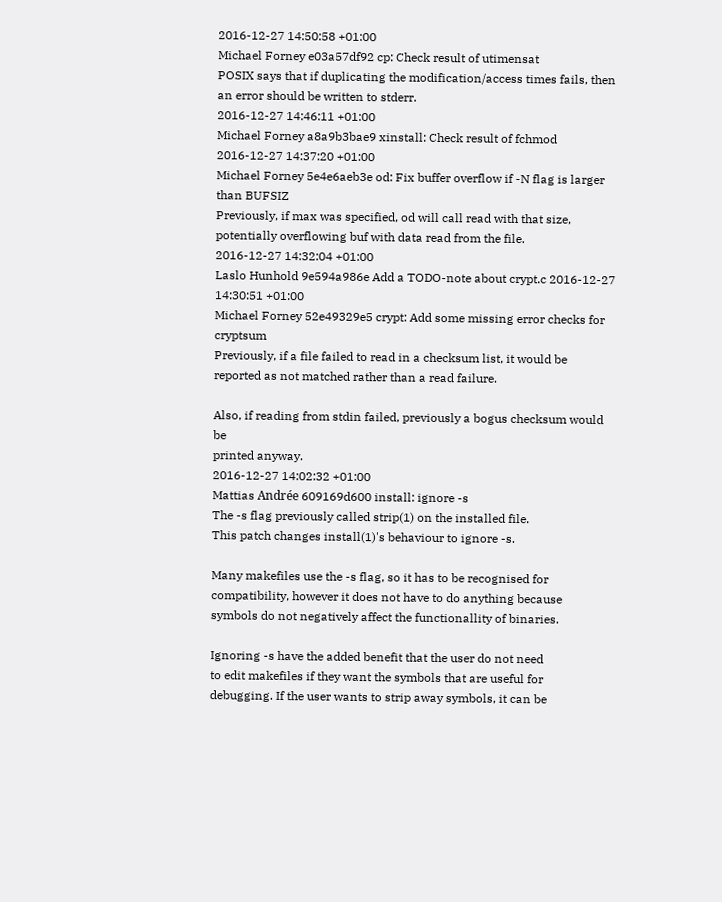2016-12-27 14:50:58 +01:00
Michael Forney e03a57df92 cp: Check result of utimensat
POSIX says that if duplicating the modification/access times fails, then
an error should be written to stderr.
2016-12-27 14:46:11 +01:00
Michael Forney a8a9b3bae9 xinstall: Check result of fchmod 2016-12-27 14:37:20 +01:00
Michael Forney 5e4e6aeb3e od: Fix buffer overflow if -N flag is larger than BUFSIZ
Previously, if max was specified, od will call read with that size,
potentially overflowing buf with data read from the file.
2016-12-27 14:32:04 +01:00
Laslo Hunhold 9e594a986e Add a TODO-note about crypt.c 2016-12-27 14:30:51 +01:00
Michael Forney 52e49329e5 crypt: Add some missing error checks for cryptsum
Previously, if a file failed to read in a checksum list, it would be
reported as not matched rather than a read failure.

Also, if reading from stdin failed, previously a bogus checksum would be
printed anyway.
2016-12-27 14:02:32 +01:00
Mattias Andrée 609169d600 install: ignore -s
The -s flag previously called strip(1) on the installed file.
This patch changes install(1)'s behaviour to ignore -s.

Many makefiles use the -s flag, so it has to be recognised for
compatibility, however it does not have to do anything because
symbols do not negatively affect the functionallity of binaries.

Ignoring -s have the added benefit that the user do not need
to edit makefiles if they want the symbols that are useful for
debugging. If the user wants to strip away symbols, it can be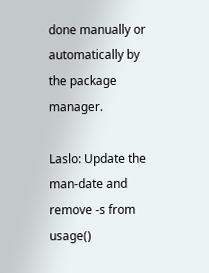done manually or automatically by the package manager.

Laslo: Update the man-date and remove -s from usage()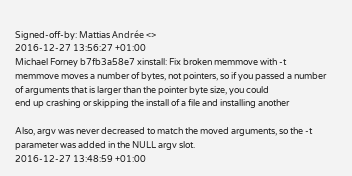Signed-off-by: Mattias Andrée <>
2016-12-27 13:56:27 +01:00
Michael Forney b7fb3a58e7 xinstall: Fix broken memmove with -t
memmove moves a number of bytes, not pointers, so if you passed a number
of arguments that is larger than the pointer byte size, you could
end up crashing or skipping the install of a file and installing another

Also, argv was never decreased to match the moved arguments, so the -t
parameter was added in the NULL argv slot.
2016-12-27 13:48:59 +01:00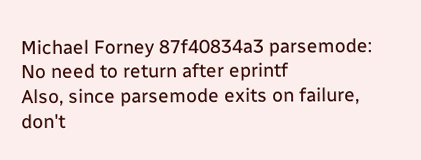Michael Forney 87f40834a3 parsemode: No need to return after eprintf
Also, since parsemode exits on failure, don't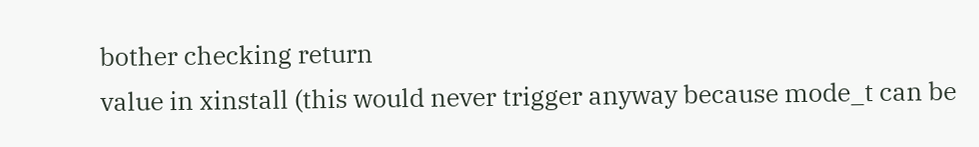bother checking return
value in xinstall (this would never trigger anyway because mode_t can be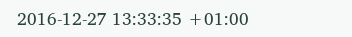2016-12-27 13:33:35 +01:00